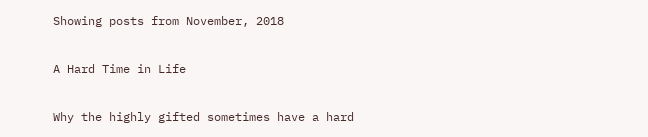Showing posts from November, 2018

A Hard Time in Life

Why the highly gifted sometimes have a hard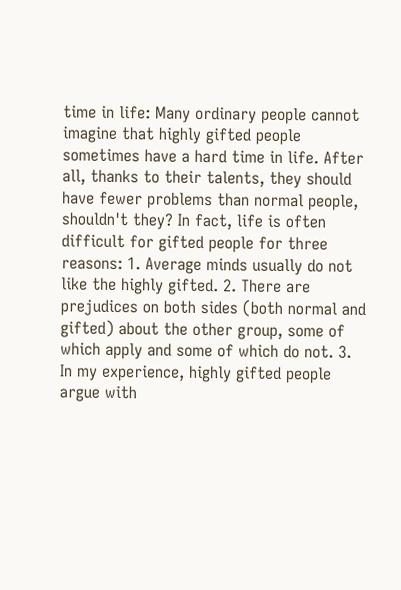time in life: Many ordinary people cannot imagine that highly gifted people sometimes have a hard time in life. After all, thanks to their talents, they should have fewer problems than normal people, shouldn't they? In fact, life is often difficult for gifted people for three reasons: 1. Average minds usually do not like the highly gifted. 2. There are prejudices on both sides (both normal and gifted) about the other group, some of which apply and some of which do not. 3. In my experience, highly gifted people argue with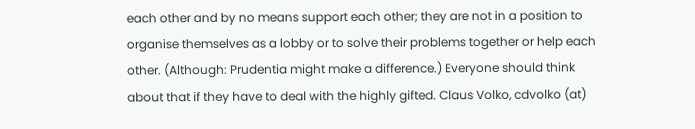each other and by no means support each other; they are not in a position to organise themselves as a lobby or to solve their problems together or help each other. (Although: Prudentia might make a difference.) Everyone should think about that if they have to deal with the highly gifted. Claus Volko, cdvolko (at)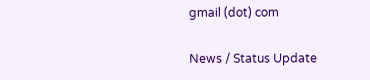gmail (dot) com

News / Status Update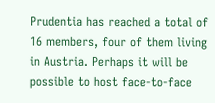Prudentia has reached a total of 16 members, four of them living in Austria. Perhaps it will be possible to host face-to-face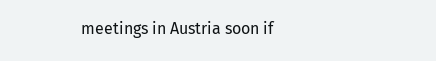meetings in Austria soon if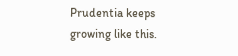Prudentia keeps growing like this.